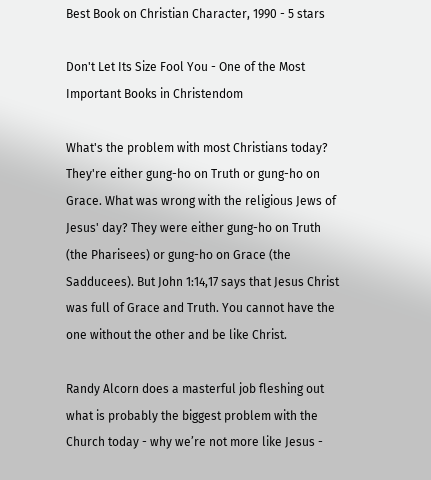Best Book on Christian Character, 1990 - 5 stars

Don't Let Its Size Fool You - One of the Most Important Books in Christendom

What's the problem with most Christians today? They're either gung-ho on Truth or gung-ho on Grace. What was wrong with the religious Jews of Jesus' day? They were either gung-ho on Truth (the Pharisees) or gung-ho on Grace (the Sadducees). But John 1:14,17 says that Jesus Christ was full of Grace and Truth. You cannot have the one without the other and be like Christ.

Randy Alcorn does a masterful job fleshing out what is probably the biggest problem with the Church today - why we’re not more like Jesus -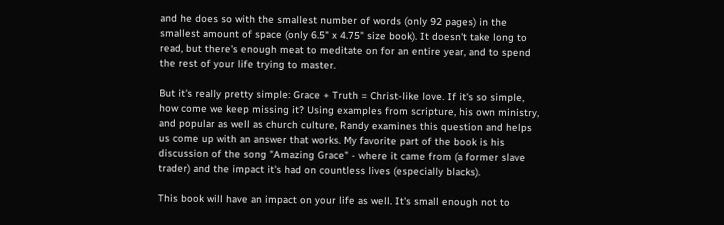and he does so with the smallest number of words (only 92 pages) in the smallest amount of space (only 6.5" x 4.75" size book). It doesn't take long to read, but there's enough meat to meditate on for an entire year, and to spend the rest of your life trying to master.

But it's really pretty simple: Grace + Truth = Christ-like love. If it's so simple, how come we keep missing it? Using examples from scripture, his own ministry, and popular as well as church culture, Randy examines this question and helps us come up with an answer that works. My favorite part of the book is his discussion of the song "Amazing Grace" - where it came from (a former slave trader) and the impact it's had on countless lives (especially blacks).

This book will have an impact on your life as well. It's small enough not to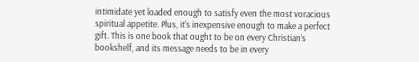intimidate yet loaded enough to satisfy even the most voracious spiritual appetite. Plus, it's inexpensive enough to make a perfect gift. This is one book that ought to be on every Christian’s bookshelf, and its message needs to be in every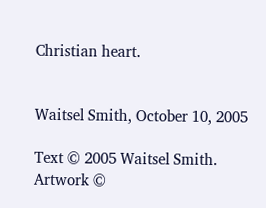Christian heart.


Waitsel Smith, October 10, 2005

Text © 2005 Waitsel Smith. Artwork ©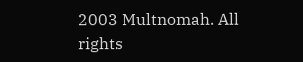2003 Multnomah. All rights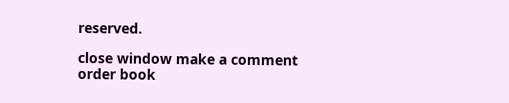reserved.

close window make a comment order book